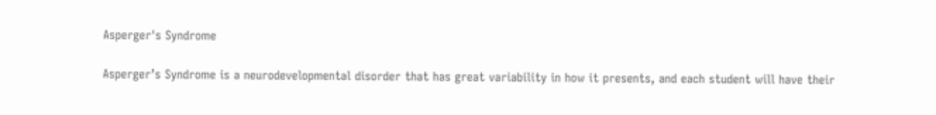Asperger's Syndrome

Asperger’s Syndrome is a neurodevelopmental disorder that has great variability in how it presents, and each student will have their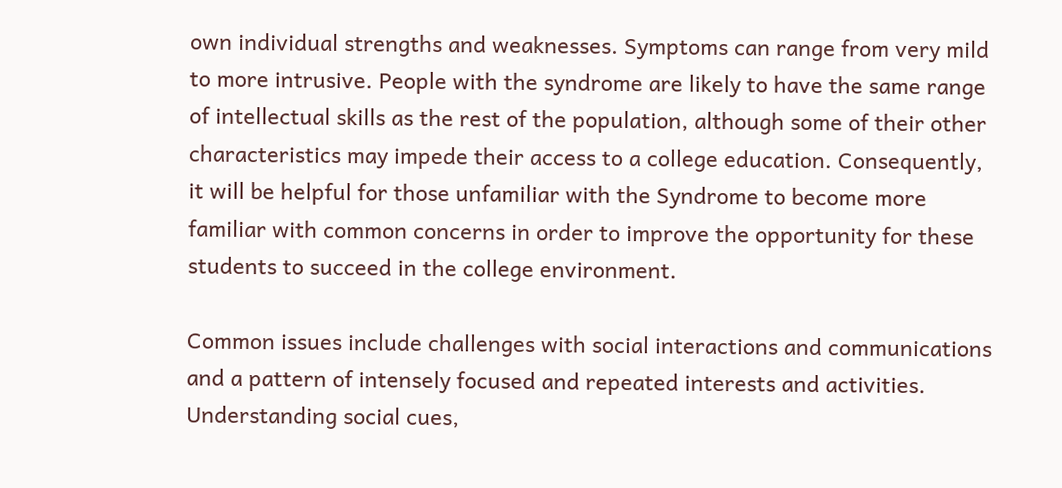own individual strengths and weaknesses. Symptoms can range from very mild to more intrusive. People with the syndrome are likely to have the same range of intellectual skills as the rest of the population, although some of their other characteristics may impede their access to a college education. Consequently, it will be helpful for those unfamiliar with the Syndrome to become more familiar with common concerns in order to improve the opportunity for these students to succeed in the college environment.

Common issues include challenges with social interactions and communications and a pattern of intensely focused and repeated interests and activities. Understanding social cues,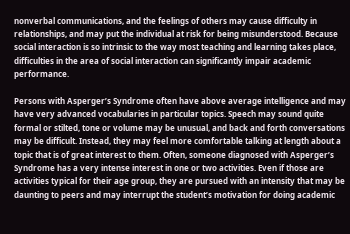nonverbal communications, and the feelings of others may cause difficulty in relationships, and may put the individual at risk for being misunderstood. Because social interaction is so intrinsic to the way most teaching and learning takes place, difficulties in the area of social interaction can significantly impair academic performance.

Persons with Asperger’s Syndrome often have above average intelligence and may have very advanced vocabularies in particular topics. Speech may sound quite formal or stilted, tone or volume may be unusual, and back and forth conversations may be difficult. Instead, they may feel more comfortable talking at length about a topic that is of great interest to them. Often, someone diagnosed with Asperger’s Syndrome has a very intense interest in one or two activities. Even if those are activities typical for their age group, they are pursued with an intensity that may be daunting to peers and may interrupt the student’s motivation for doing academic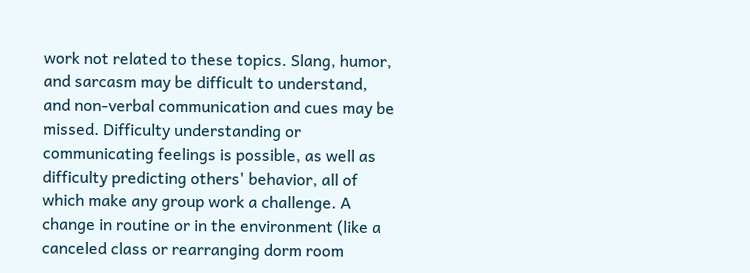work not related to these topics. Slang, humor, and sarcasm may be difficult to understand, and non-verbal communication and cues may be missed. Difficulty understanding or communicating feelings is possible, as well as difficulty predicting others' behavior, all of which make any group work a challenge. A change in routine or in the environment (like a canceled class or rearranging dorm room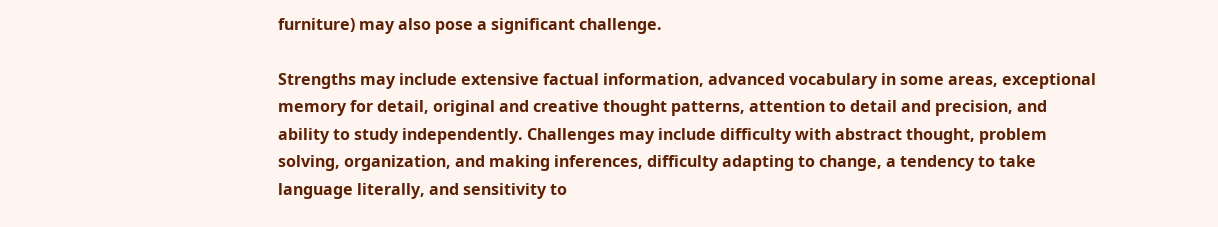furniture) may also pose a significant challenge.

Strengths may include extensive factual information, advanced vocabulary in some areas, exceptional memory for detail, original and creative thought patterns, attention to detail and precision, and ability to study independently. Challenges may include difficulty with abstract thought, problem solving, organization, and making inferences, difficulty adapting to change, a tendency to take language literally, and sensitivity to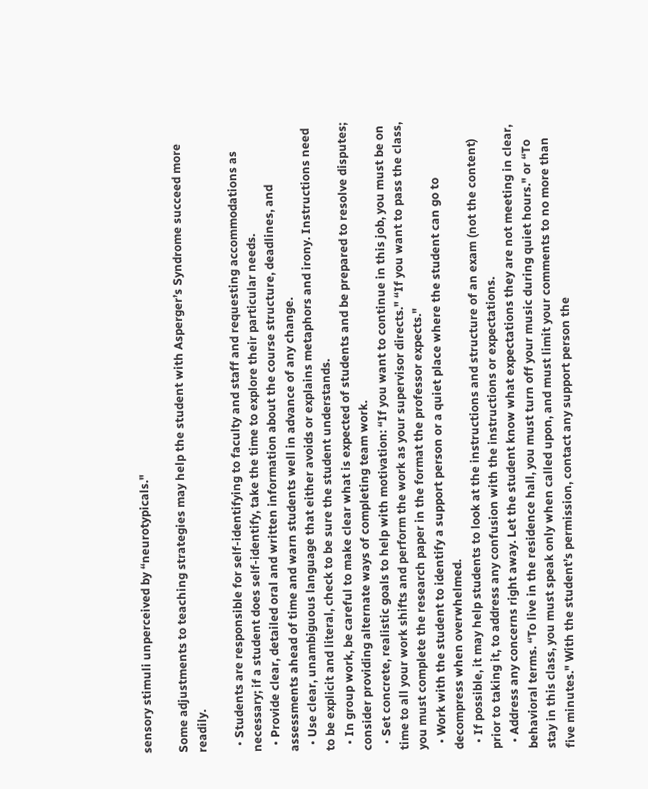sensory stimuli unperceived by “neurotypicals."

Some adjustments to teaching strategies may help the student with Asperger’s Syndrome succeed more readily.

  • Students are responsible for self-identifying to faculty and staff and requesting accommodations as necessary; if a student does self-identify, take the time to explore their particular needs.
  • Provide clear, detailed oral and written information about the course structure, deadlines, and assessments ahead of time and warn students well in advance of any change.
  • Use clear, unambiguous language that either avoids or explains metaphors and irony. Instructions need to be explicit and literal, check to be sure the student understands.
  • In group work, be careful to make clear what is expected of students and be prepared to resolve disputes; consider providing alternate ways of completing team work.
  • Set concrete, realistic goals to help with motivation: “If you want to continue in this job, you must be on time to all your work shifts and perform the work as your supervisor directs." “If you want to pass the class, you must complete the research paper in the format the professor expects."
  • Work with the student to identify a support person or a quiet place where the student can go to decompress when overwhelmed.
  • If possible, it may help students to look at the instructions and structure of an exam (not the content) prior to taking it, to address any confusion with the instructions or expectations.
  • Address any concerns right away. Let the student know what expectations they are not meeting in clear, behavioral terms. “To live in the residence hall, you must turn off your music during quiet hours." or “To stay in this class, you must speak only when called upon, and must limit your comments to no more than five minutes." With the student’s permission, contact any support person the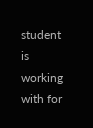student is working with for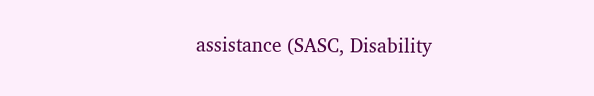assistance (SASC, Disability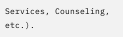Services, Counseling, etc.).